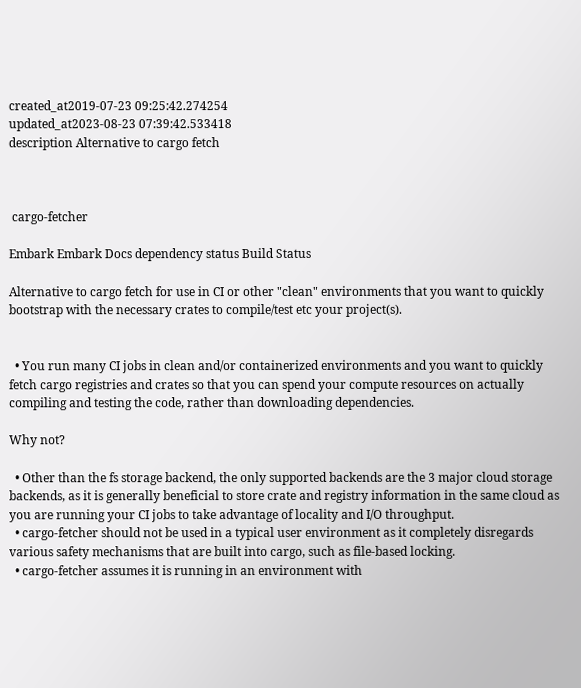created_at2019-07-23 09:25:42.274254
updated_at2023-08-23 07:39:42.533418
description Alternative to cargo fetch



 cargo-fetcher

Embark Embark Docs dependency status Build Status

Alternative to cargo fetch for use in CI or other "clean" environments that you want to quickly bootstrap with the necessary crates to compile/test etc your project(s).


  • You run many CI jobs in clean and/or containerized environments and you want to quickly fetch cargo registries and crates so that you can spend your compute resources on actually compiling and testing the code, rather than downloading dependencies.

Why not?

  • Other than the fs storage backend, the only supported backends are the 3 major cloud storage backends, as it is generally beneficial to store crate and registry information in the same cloud as you are running your CI jobs to take advantage of locality and I/O throughput.
  • cargo-fetcher should not be used in a typical user environment as it completely disregards various safety mechanisms that are built into cargo, such as file-based locking.
  • cargo-fetcher assumes it is running in an environment with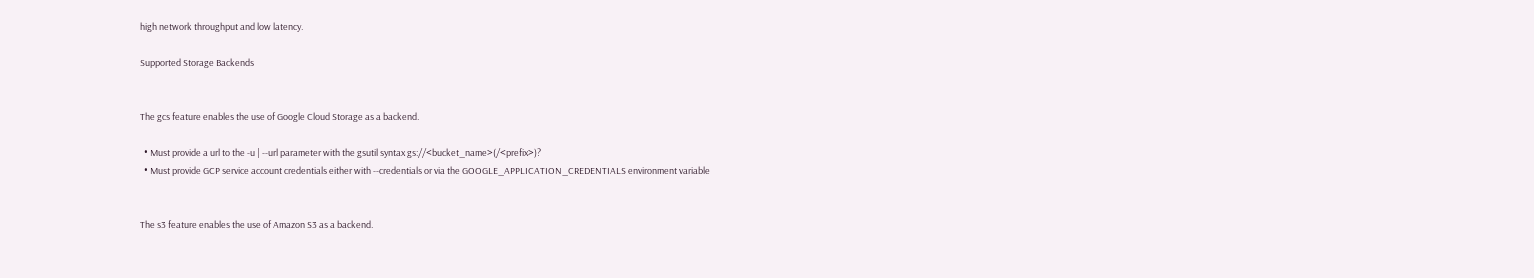high network throughput and low latency.

Supported Storage Backends


The gcs feature enables the use of Google Cloud Storage as a backend.

  • Must provide a url to the -u | --url parameter with the gsutil syntax gs://<bucket_name>(/<prefix>)?
  • Must provide GCP service account credentials either with --credentials or via the GOOGLE_APPLICATION_CREDENTIALS environment variable


The s3 feature enables the use of Amazon S3 as a backend.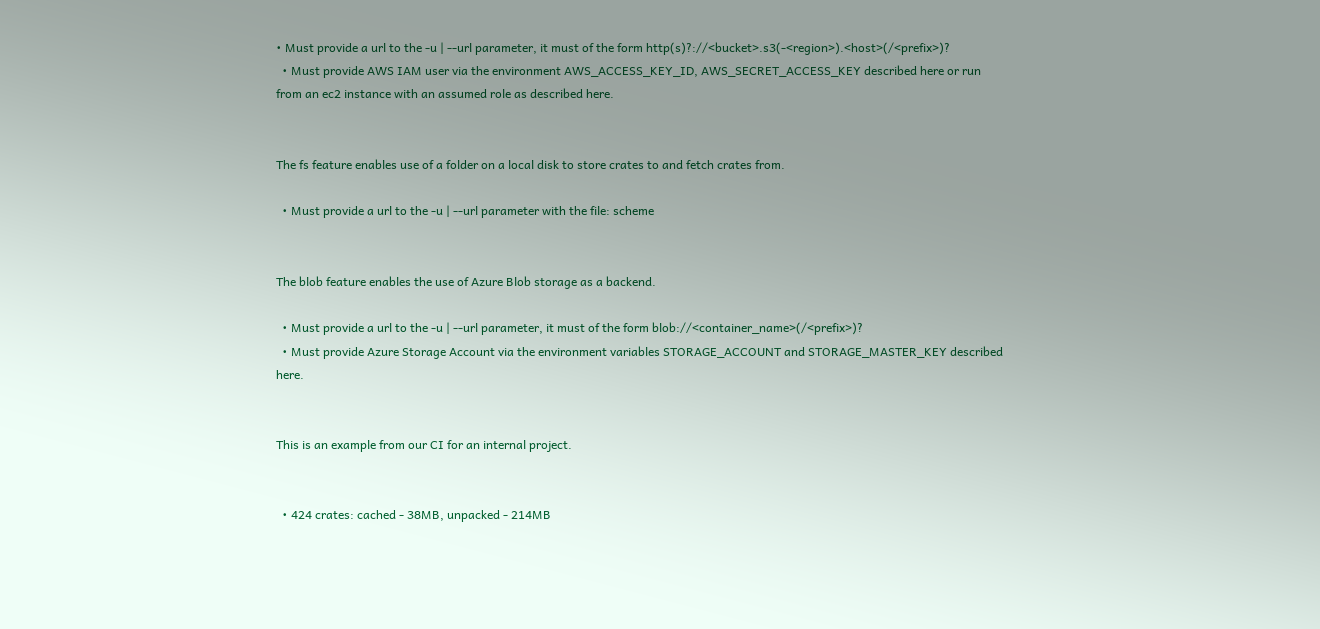• Must provide a url to the -u | --url parameter, it must of the form http(s)?://<bucket>.s3(-<region>).<host>(/<prefix>)?
  • Must provide AWS IAM user via the environment AWS_ACCESS_KEY_ID, AWS_SECRET_ACCESS_KEY described here or run from an ec2 instance with an assumed role as described here.


The fs feature enables use of a folder on a local disk to store crates to and fetch crates from.

  • Must provide a url to the -u | --url parameter with the file: scheme


The blob feature enables the use of Azure Blob storage as a backend.

  • Must provide a url to the -u | --url parameter, it must of the form blob://<container_name>(/<prefix>)?
  • Must provide Azure Storage Account via the environment variables STORAGE_ACCOUNT and STORAGE_MASTER_KEY described here.


This is an example from our CI for an internal project.


  • 424 crates: cached - 38MB, unpacked - 214MB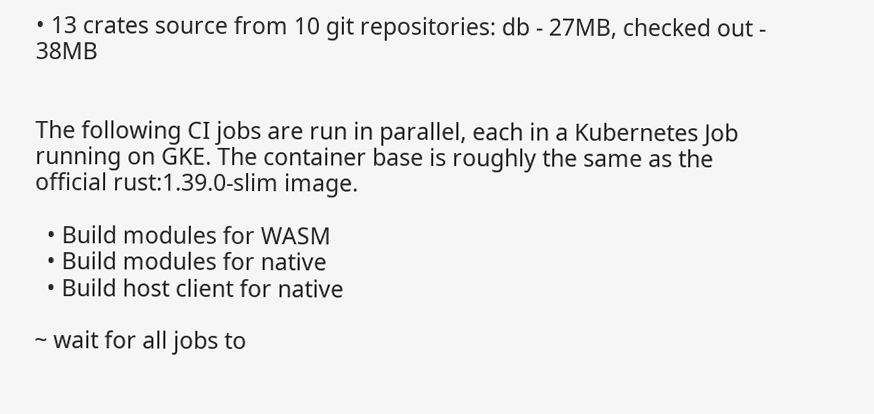• 13 crates source from 10 git repositories: db - 27MB, checked out - 38MB


The following CI jobs are run in parallel, each in a Kubernetes Job running on GKE. The container base is roughly the same as the official rust:1.39.0-slim image.

  • Build modules for WASM
  • Build modules for native
  • Build host client for native

~ wait for all jobs to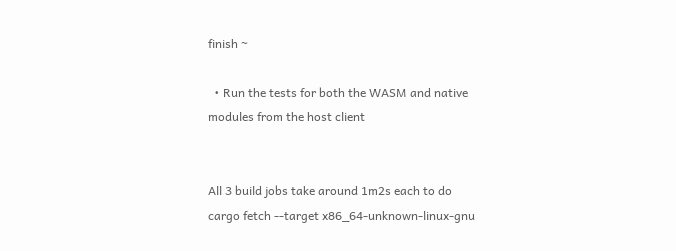finish ~

  • Run the tests for both the WASM and native modules from the host client


All 3 build jobs take around 1m2s each to do cargo fetch --target x86_64-unknown-linux-gnu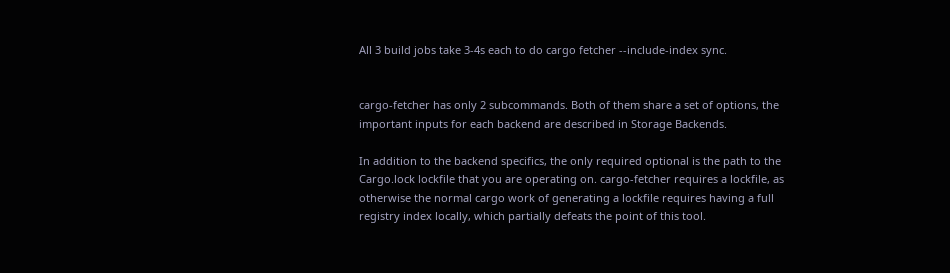All 3 build jobs take 3-4s each to do cargo fetcher --include-index sync.


cargo-fetcher has only 2 subcommands. Both of them share a set of options, the important inputs for each backend are described in Storage Backends.

In addition to the backend specifics, the only required optional is the path to the Cargo.lock lockfile that you are operating on. cargo-fetcher requires a lockfile, as otherwise the normal cargo work of generating a lockfile requires having a full registry index locally, which partially defeats the point of this tool.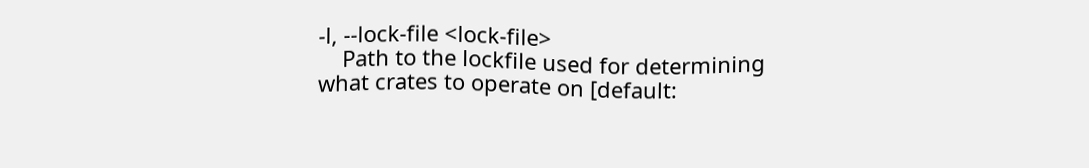-l, --lock-file <lock-file>
    Path to the lockfile used for determining what crates to operate on [default: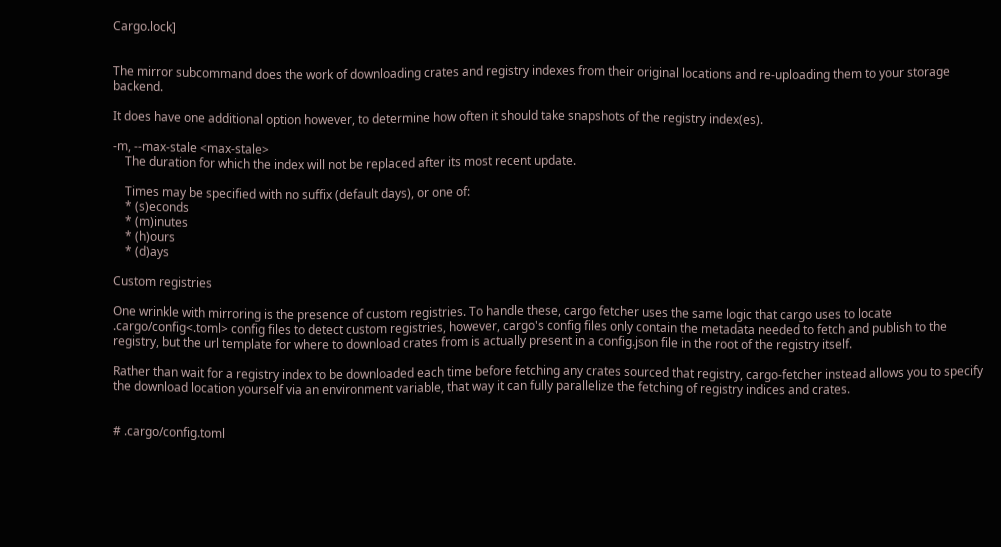Cargo.lock]


The mirror subcommand does the work of downloading crates and registry indexes from their original locations and re-uploading them to your storage backend.

It does have one additional option however, to determine how often it should take snapshots of the registry index(es).

-m, --max-stale <max-stale>
    The duration for which the index will not be replaced after its most recent update.

    Times may be specified with no suffix (default days), or one of:
    * (s)econds
    * (m)inutes
    * (h)ours
    * (d)ays

Custom registries

One wrinkle with mirroring is the presence of custom registries. To handle these, cargo fetcher uses the same logic that cargo uses to locate .cargo/config<.toml> config files to detect custom registries, however, cargo's config files only contain the metadata needed to fetch and publish to the registry, but the url template for where to download crates from is actually present in a config.json file in the root of the registry itself.

Rather than wait for a registry index to be downloaded each time before fetching any crates sourced that registry, cargo-fetcher instead allows you to specify the download location yourself via an environment variable, that way it can fully parallelize the fetching of registry indices and crates.


# .cargo/config.toml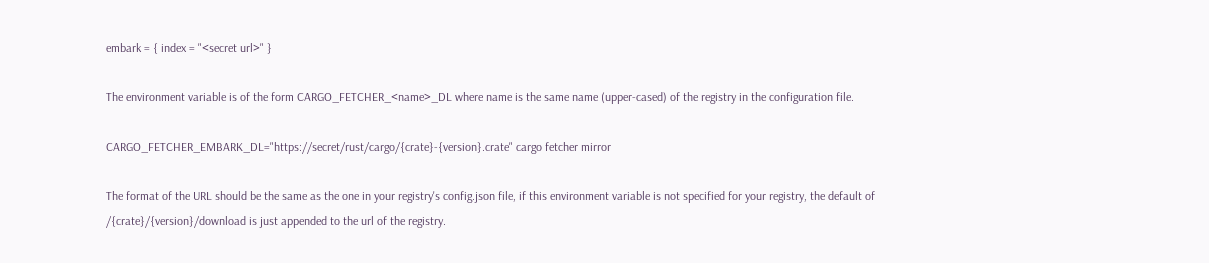embark = { index = "<secret url>" }

The environment variable is of the form CARGO_FETCHER_<name>_DL where name is the same name (upper-cased) of the registry in the configuration file.

CARGO_FETCHER_EMBARK_DL="https://secret/rust/cargo/{crate}-{version}.crate" cargo fetcher mirror

The format of the URL should be the same as the one in your registry's config.json file, if this environment variable is not specified for your registry, the default of /{crate}/{version}/download is just appended to the url of the registry.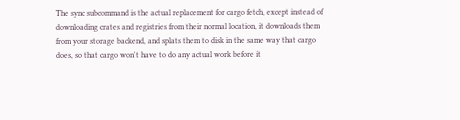The sync subcommand is the actual replacement for cargo fetch, except instead of downloading crates and registries from their normal location, it downloads them from your storage backend, and splats them to disk in the same way that cargo does, so that cargo won't have to do any actual work before it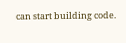can start building code.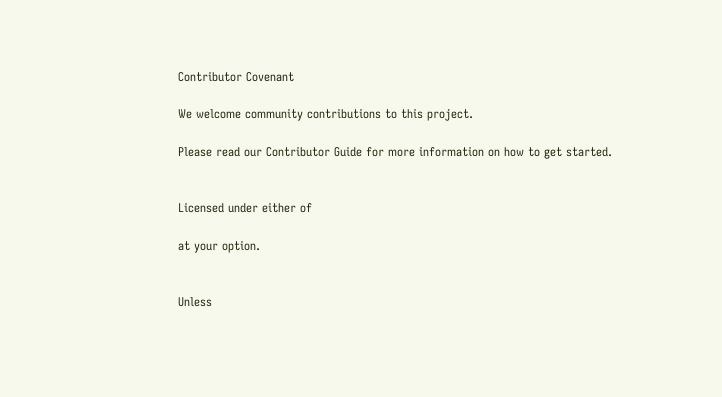Contributor Covenant

We welcome community contributions to this project.

Please read our Contributor Guide for more information on how to get started.


Licensed under either of

at your option.


Unless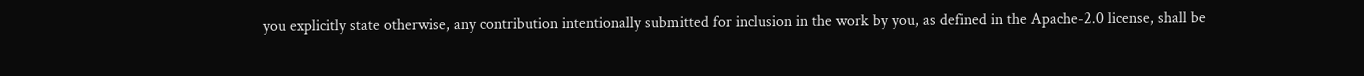you explicitly state otherwise, any contribution intentionally submitted for inclusion in the work by you, as defined in the Apache-2.0 license, shall be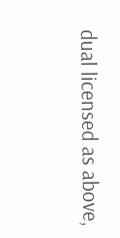dual licensed as above,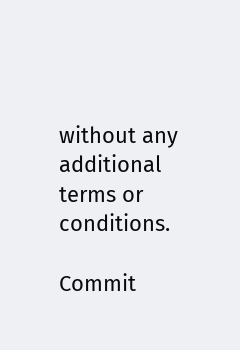without any additional terms or conditions.

Commit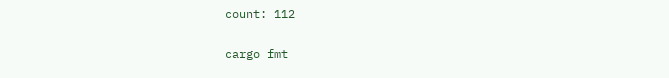count: 112

cargo fmt